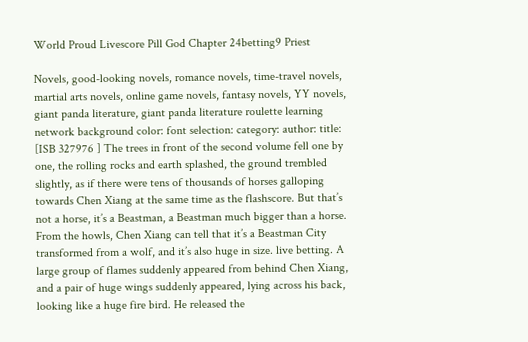World Proud Livescore Pill God Chapter 24betting9 Priest

Novels, good-looking novels, romance novels, time-travel novels, martial arts novels, online game novels, fantasy novels, YY novels, giant panda literature, giant panda literature roulette learning network background color: font selection: category: author: title: [ISB 327976 ] The trees in front of the second volume fell one by one, the rolling rocks and earth splashed, the ground trembled slightly, as if there were tens of thousands of horses galloping towards Chen Xiang at the same time as the flashscore. But that’s not a horse, it’s a Beastman, a Beastman much bigger than a horse. From the howls, Chen Xiang can tell that it’s a Beastman City transformed from a wolf, and it’s also huge in size. live betting. A large group of flames suddenly appeared from behind Chen Xiang, and a pair of huge wings suddenly appeared, lying across his back, looking like a huge fire bird. He released the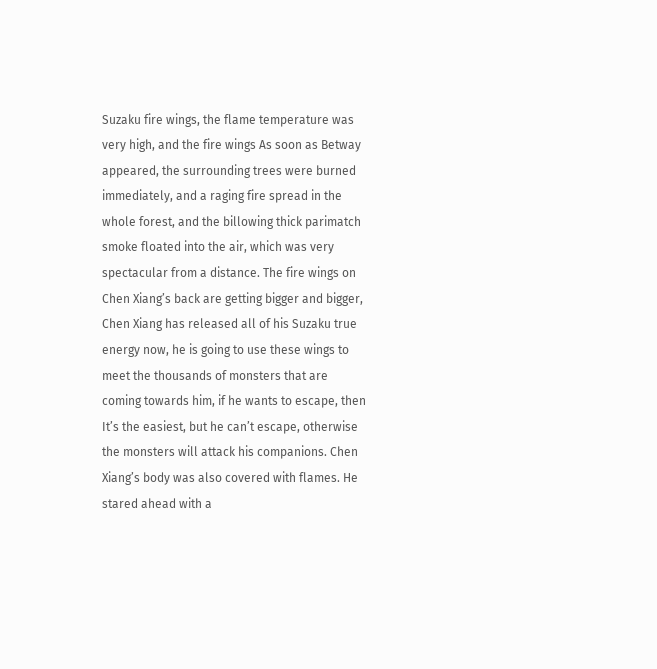Suzaku fire wings, the flame temperature was very high, and the fire wings As soon as Betway appeared, the surrounding trees were burned immediately, and a raging fire spread in the whole forest, and the billowing thick parimatch smoke floated into the air, which was very spectacular from a distance. The fire wings on Chen Xiang’s back are getting bigger and bigger, Chen Xiang has released all of his Suzaku true energy now, he is going to use these wings to meet the thousands of monsters that are coming towards him, if he wants to escape, then It’s the easiest, but he can’t escape, otherwise the monsters will attack his companions. Chen Xiang’s body was also covered with flames. He stared ahead with a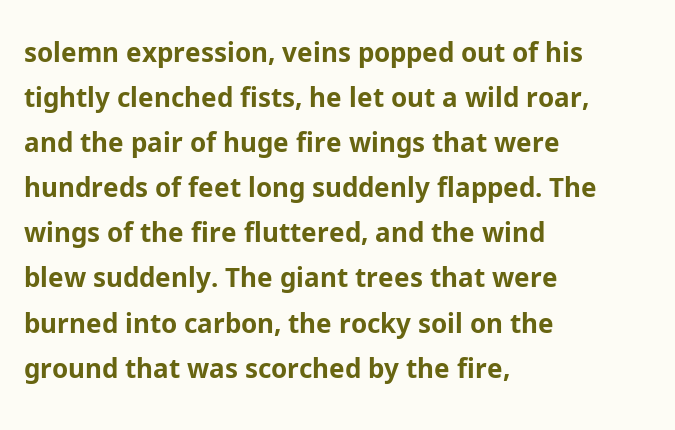solemn expression, veins popped out of his tightly clenched fists, he let out a wild roar, and the pair of huge fire wings that were hundreds of feet long suddenly flapped. The wings of the fire fluttered, and the wind blew suddenly. The giant trees that were burned into carbon, the rocky soil on the ground that was scorched by the fire,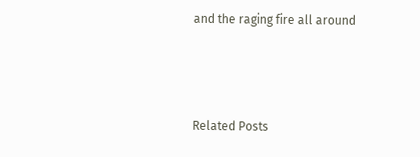and the raging fire all around



Related Posts